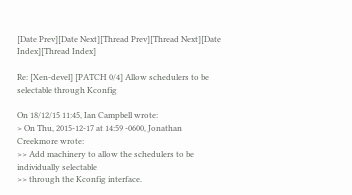[Date Prev][Date Next][Thread Prev][Thread Next][Date Index][Thread Index]

Re: [Xen-devel] [PATCH 0/4] Allow schedulers to be selectable through Kconfig

On 18/12/15 11:45, Ian Campbell wrote:
> On Thu, 2015-12-17 at 14:59 -0600, Jonathan Creekmore wrote:
>> Add machinery to allow the schedulers to be individually selectable
>> through the Kconfig interface.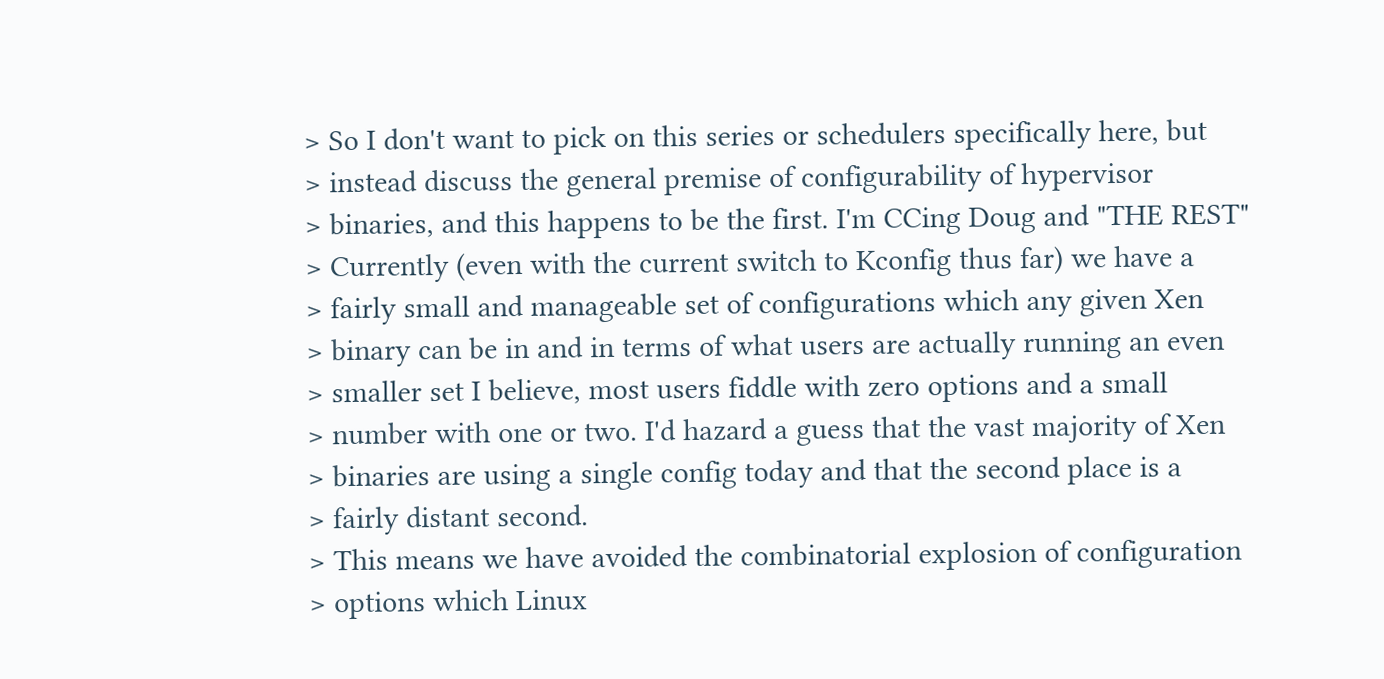> So I don't want to pick on this series or schedulers specifically here, but
> instead discuss the general premise of configurability of hypervisor
> binaries, and this happens to be the first. I'm CCing Doug and "THE REST"
> Currently (even with the current switch to Kconfig thus far) we have a
> fairly small and manageable set of configurations which any given Xen
> binary can be in and in terms of what users are actually running an even
> smaller set I believe, most users fiddle with zero options and a small
> number with one or two. I'd hazard a guess that the vast majority of Xen
> binaries are using a single config today and that the second place is a
> fairly distant second.
> This means we have avoided the combinatorial explosion of configuration
> options which Linux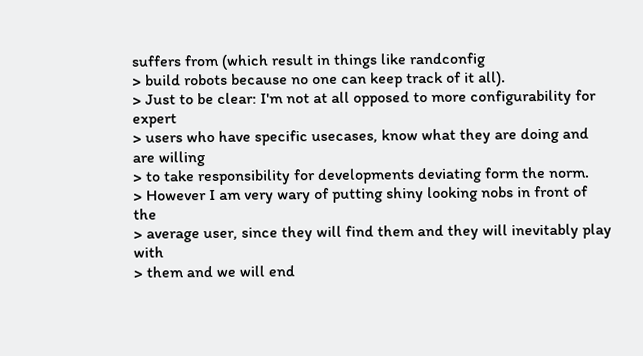suffers from (which result in things like randconfig
> build robots because no one can keep track of it all).
> Just to be clear: I'm not at all opposed to more configurability for expert
> users who have specific usecases, know what they are doing and are willing
> to take responsibility for developments deviating form the norm.
> However I am very wary of putting shiny looking nobs in front of the
> average user, since they will find them and they will inevitably play with
> them and we will end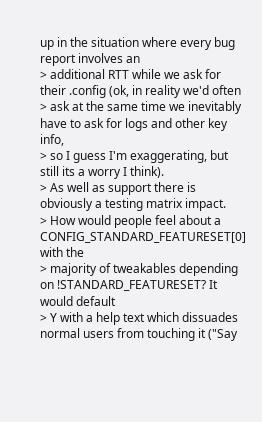up in the situation where every bug report involves an
> additional RTT while we ask for their .config (ok, in reality we'd often
> ask at the same time we inevitably have to ask for logs and other key info,
> so I guess I'm exaggerating, but still its a worry I think).
> As well as support there is obviously a testing matrix impact.
> How would people feel about a CONFIG_STANDARD_FEATURESET[0] with the
> majority of tweakables depending on !STANDARD_FEATURESET? It would default
> Y with a help text which dissuades normal users from touching it ("Say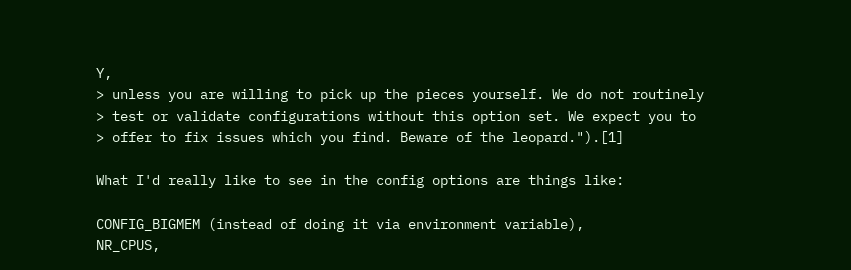Y,
> unless you are willing to pick up the pieces yourself. We do not routinely
> test or validate configurations without this option set. We expect you to
> offer to fix issues which you find. Beware of the leopard.").[1]

What I'd really like to see in the config options are things like:

CONFIG_BIGMEM (instead of doing it via environment variable),
NR_CPUS,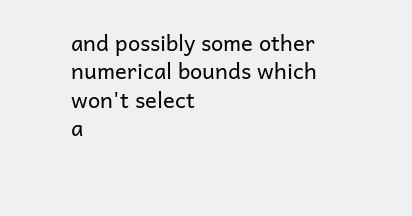and possibly some other numerical bounds which won't select
a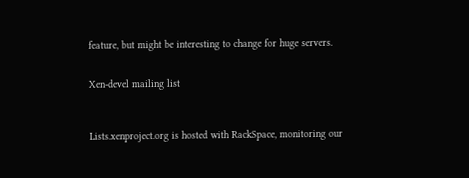feature, but might be interesting to change for huge servers.


Xen-devel mailing list



Lists.xenproject.org is hosted with RackSpace, monitoring our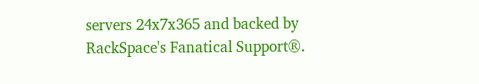servers 24x7x365 and backed by RackSpace's Fanatical Support®.